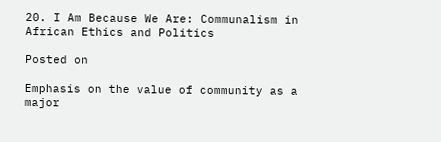20. I Am Because We Are: Communalism in African Ethics and Politics

Posted on

Emphasis on the value of community as a major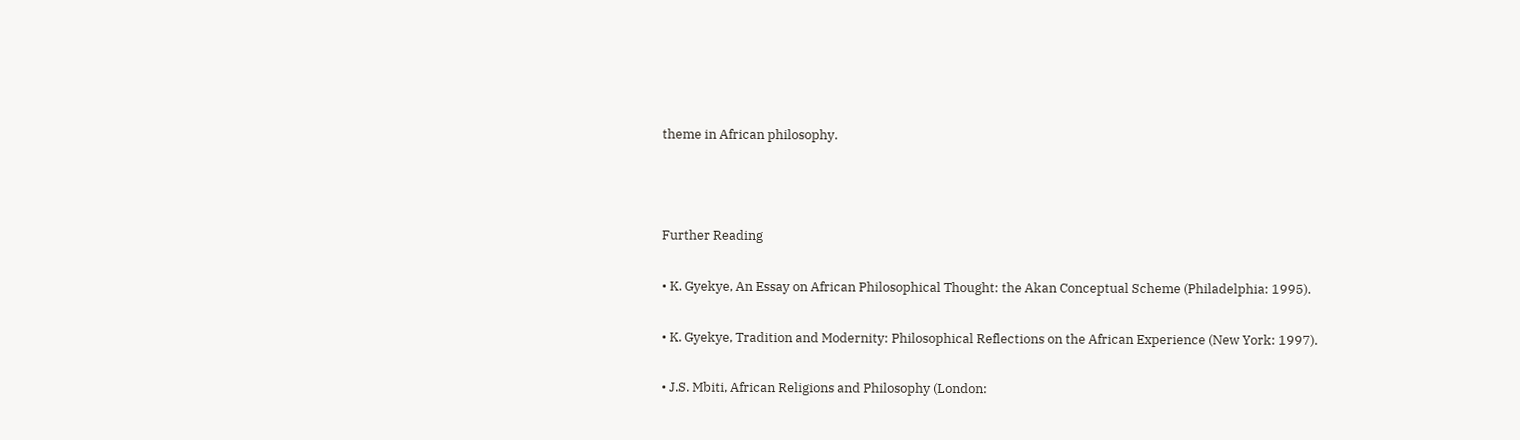theme in African philosophy.



Further Reading

• K. Gyekye, An Essay on African Philosophical Thought: the Akan Conceptual Scheme (Philadelphia: 1995).

• K. Gyekye, Tradition and Modernity: Philosophical Reflections on the African Experience (New York: 1997).

• J.S. Mbiti, African Religions and Philosophy (London: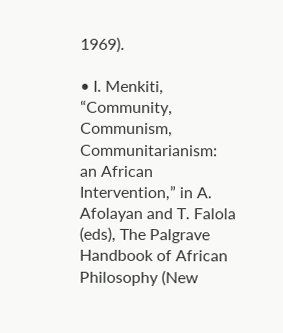1969).

• I. Menkiti, “Community, Communism, Communitarianism: an African Intervention,” in A. Afolayan and T. Falola (eds), The Palgrave Handbook of African Philosophy (New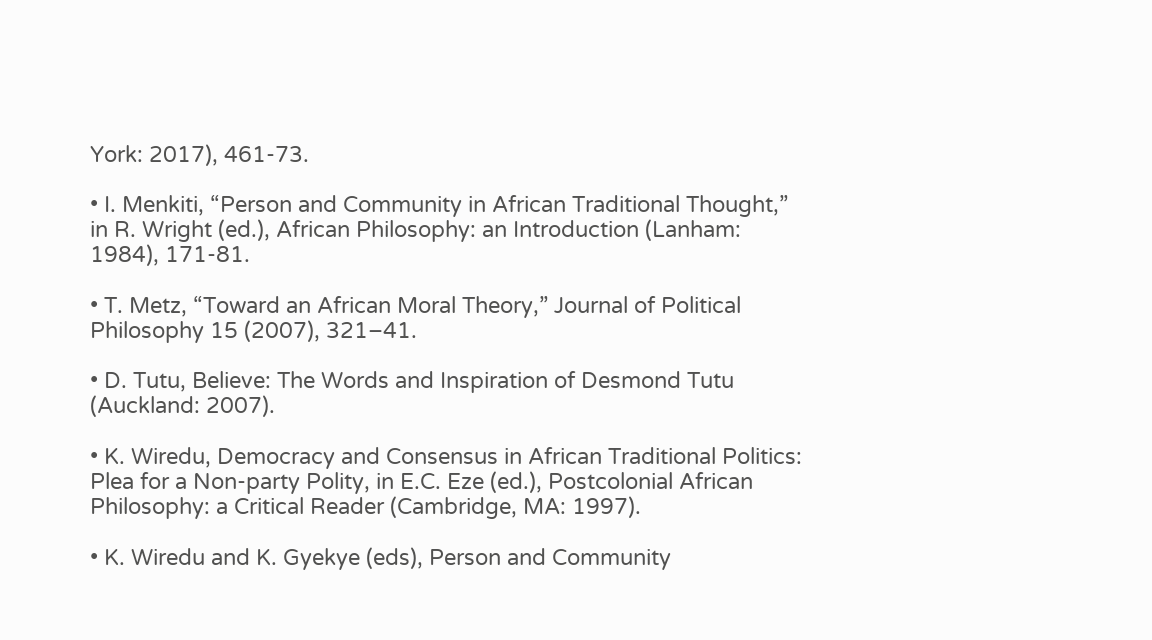York: 2017), 461-73.

• I. Menkiti, “Person and Community in African Traditional Thought,” in R. Wright (ed.), African Philosophy: an Introduction (Lanham: 1984), 171-81.

• T. Metz, “Toward an African Moral Theory,” Journal of Political Philosophy 15 (2007), 321–41.

• D. Tutu, Believe: The Words and Inspiration of Desmond Tutu (Auckland: 2007).

• K. Wiredu, Democracy and Consensus in African Traditional Politics: Plea for a Non-party Polity, in E.C. Eze (ed.), Postcolonial African Philosophy: a Critical Reader (Cambridge, MA: 1997).

• K. Wiredu and K. Gyekye (eds), Person and Community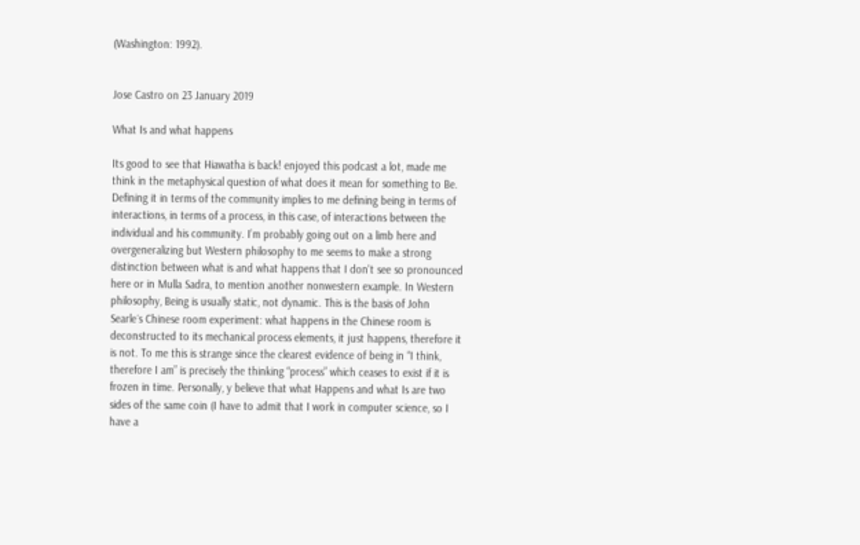(Washington: 1992).


Jose Castro on 23 January 2019

What Is and what happens

Its good to see that Hiawatha is back! enjoyed this podcast a lot, made me think in the metaphysical question of what does it mean for something to Be. Defining it in terms of the community implies to me defining being in terms of interactions, in terms of a process, in this case, of interactions between the individual and his community. I’m probably going out on a limb here and overgeneralizing but Western philosophy to me seems to make a strong distinction between what is and what happens that I don't see so pronounced here or in Mulla Sadra, to mention another nonwestern example. In Western philosophy, Being is usually static, not dynamic. This is the basis of John Searle´s Chinese room experiment: what happens in the Chinese room is deconstructed to its mechanical process elements, it just happens, therefore it is not. To me this is strange since the clearest evidence of being in “I think, therefore I am” is precisely the thinking “process” which ceases to exist if it is frozen in time. Personally, y believe that what Happens and what Is are two sides of the same coin (I have to admit that I work in computer science, so I have a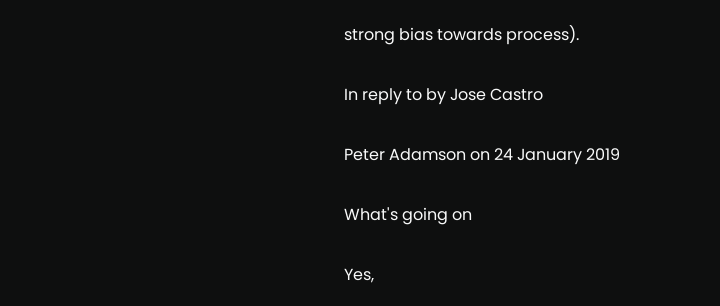strong bias towards process).

In reply to by Jose Castro

Peter Adamson on 24 January 2019

What's going on

Yes,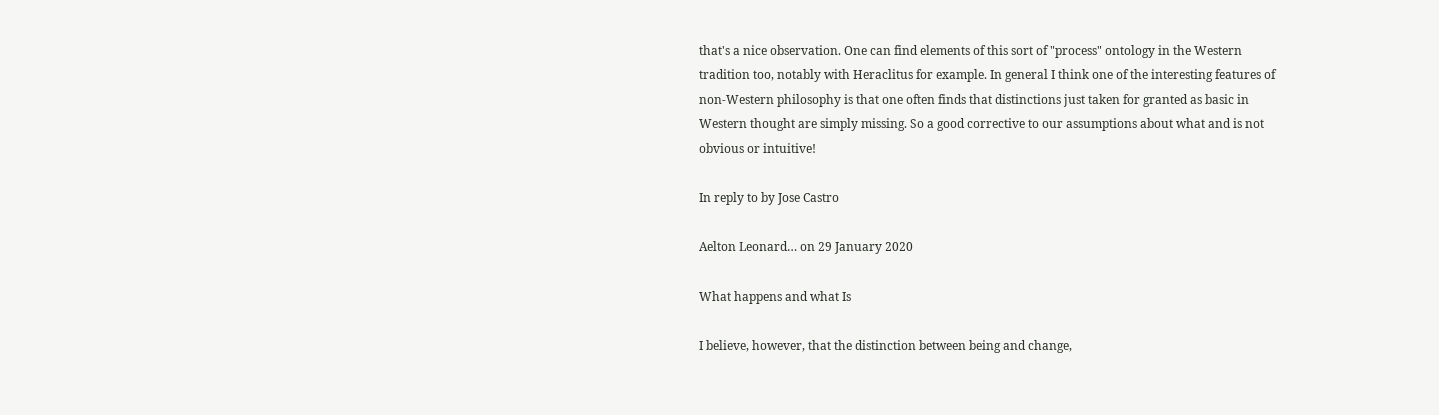that's a nice observation. One can find elements of this sort of "process" ontology in the Western tradition too, notably with Heraclitus for example. In general I think one of the interesting features of non-Western philosophy is that one often finds that distinctions just taken for granted as basic in Western thought are simply missing. So a good corrective to our assumptions about what and is not obvious or intuitive!

In reply to by Jose Castro

Aelton Leonard… on 29 January 2020

What happens and what Is

I believe, however, that the distinction between being and change,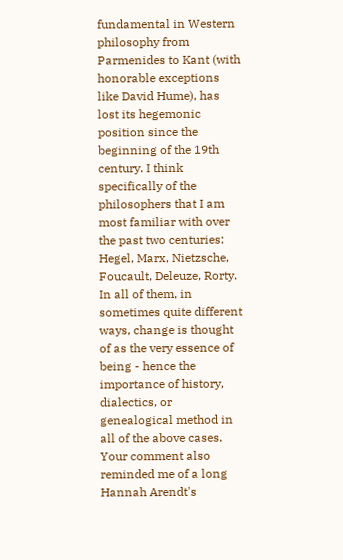fundamental in Western philosophy from Parmenides to Kant (with honorable exceptions like David Hume), has lost its hegemonic position since the beginning of the 19th century. I think specifically of the philosophers that I am most familiar with over the past two centuries: Hegel, Marx, Nietzsche, Foucault, Deleuze, Rorty. In all of them, in sometimes quite different ways, change is thought of as the very essence of being - hence the importance of history, dialectics, or genealogical method in all of the above cases. Your comment also reminded me of a long Hannah Arendt's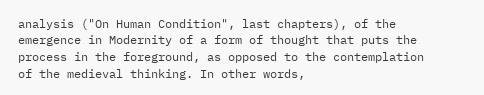analysis ("On Human Condition", last chapters), of the emergence in Modernity of a form of thought that puts the process in the foreground, as opposed to the contemplation of the medieval thinking. In other words,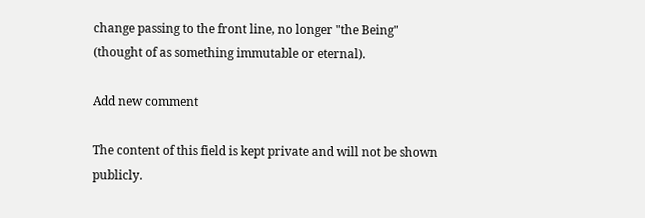change passing to the front line, no longer "the Being" (thought of as something immutable or eternal).

Add new comment

The content of this field is kept private and will not be shown publicly.